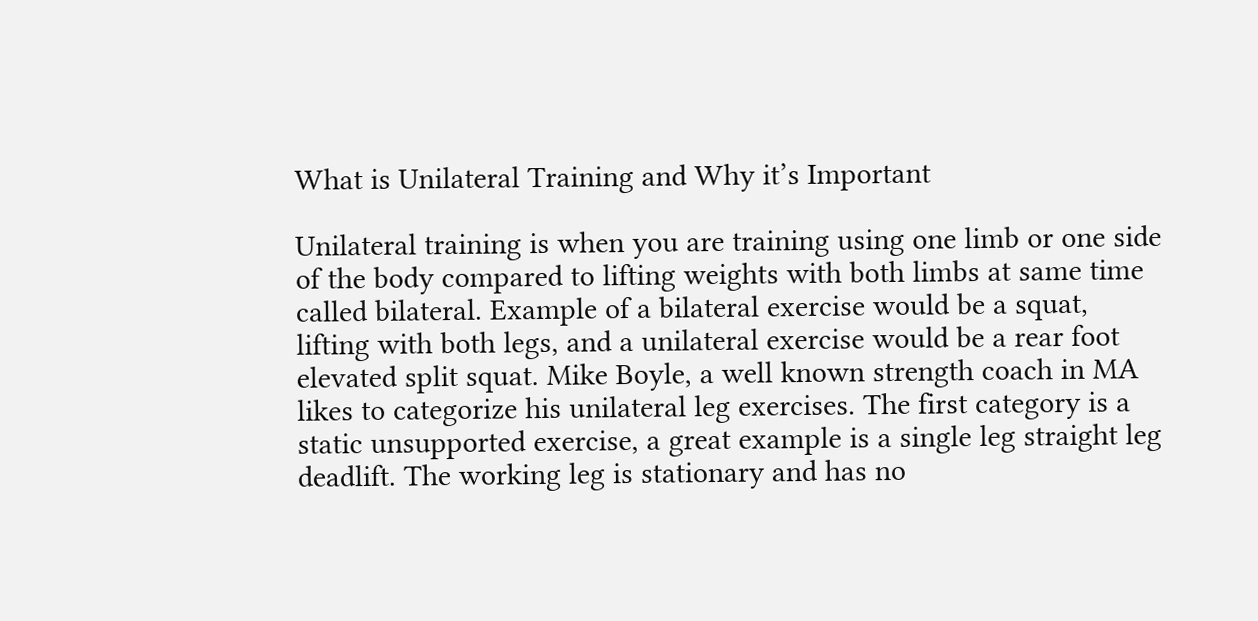What is Unilateral Training and Why it’s Important

Unilateral training is when you are training using one limb or one side of the body compared to lifting weights with both limbs at same time called bilateral. Example of a bilateral exercise would be a squat, lifting with both legs, and a unilateral exercise would be a rear foot elevated split squat. Mike Boyle, a well known strength coach in MA likes to categorize his unilateral leg exercises. The first category is a static unsupported exercise, a great example is a single leg straight leg deadlift. The working leg is stationary and has no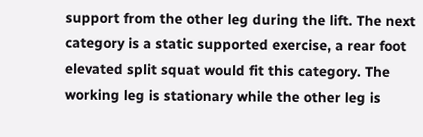support from the other leg during the lift. The next category is a static supported exercise, a rear foot elevated split squat would fit this category. The working leg is stationary while the other leg is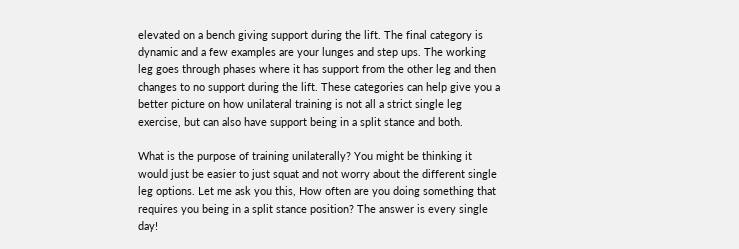elevated on a bench giving support during the lift. The final category is dynamic and a few examples are your lunges and step ups. The working leg goes through phases where it has support from the other leg and then changes to no support during the lift. These categories can help give you a better picture on how unilateral training is not all a strict single leg exercise, but can also have support being in a split stance and both.

What is the purpose of training unilaterally? You might be thinking it would just be easier to just squat and not worry about the different single leg options. Let me ask you this, How often are you doing something that requires you being in a split stance position? The answer is every single day!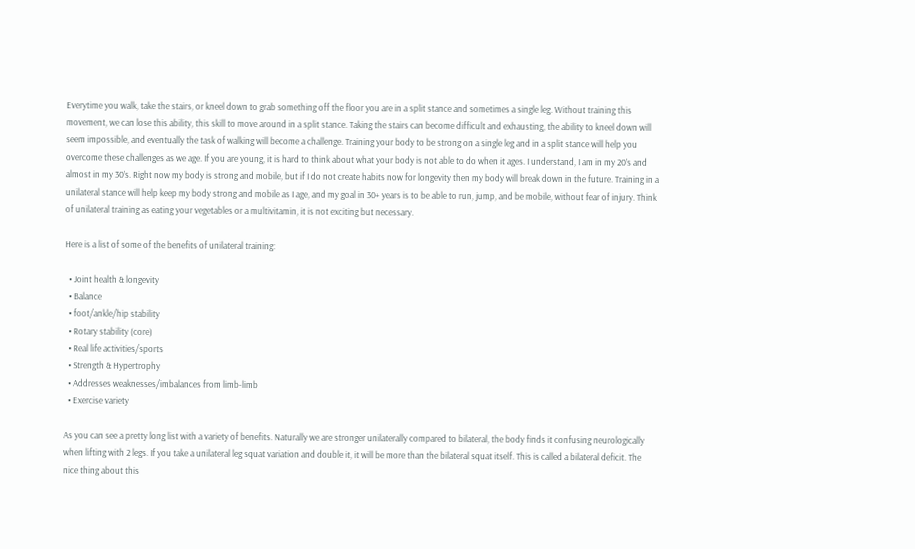Everytime you walk, take the stairs, or kneel down to grab something off the floor you are in a split stance and sometimes a single leg. Without training this movement, we can lose this ability, this skill to move around in a split stance. Taking the stairs can become difficult and exhausting, the ability to kneel down will seem impossible, and eventually the task of walking will become a challenge. Training your body to be strong on a single leg and in a split stance will help you overcome these challenges as we age. If you are young, it is hard to think about what your body is not able to do when it ages. I understand, I am in my 20’s and almost in my 30’s. Right now my body is strong and mobile, but if I do not create habits now for longevity then my body will break down in the future. Training in a unilateral stance will help keep my body strong and mobile as I age, and my goal in 30+ years is to be able to run, jump, and be mobile, without fear of injury. Think of unilateral training as eating your vegetables or a multivitamin, it is not exciting but necessary.

Here is a list of some of the benefits of unilateral training:

  • Joint health & longevity
  • Balance
  • foot/ankle/hip stability
  • Rotary stability (core)
  • Real life activities/sports
  • Strength & Hypertrophy
  • Addresses weaknesses/imbalances from limb-limb
  • Exercise variety

As you can see a pretty long list with a variety of benefits. Naturally we are stronger unilaterally compared to bilateral, the body finds it confusing neurologically when lifting with 2 legs. If you take a unilateral leg squat variation and double it, it will be more than the bilateral squat itself. This is called a bilateral deficit. The nice thing about this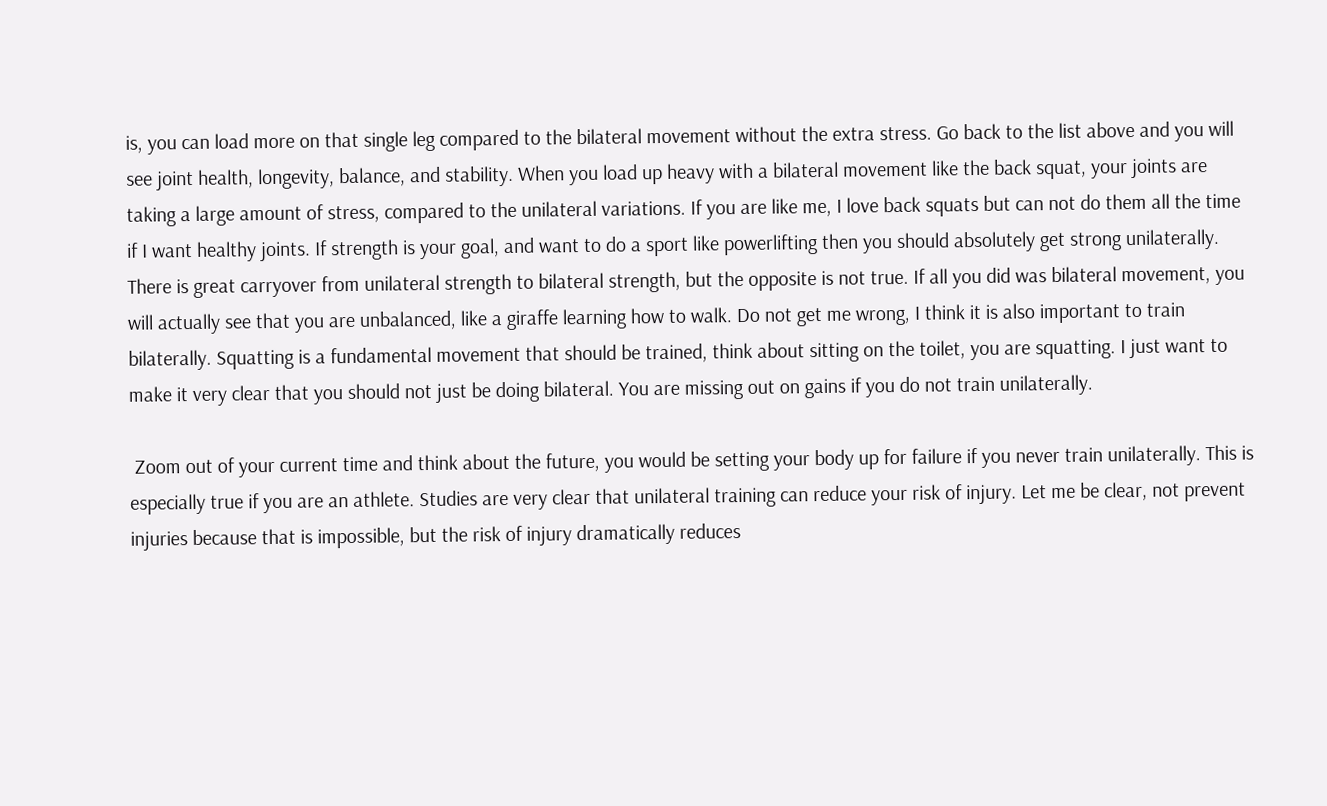is, you can load more on that single leg compared to the bilateral movement without the extra stress. Go back to the list above and you will see joint health, longevity, balance, and stability. When you load up heavy with a bilateral movement like the back squat, your joints are taking a large amount of stress, compared to the unilateral variations. If you are like me, I love back squats but can not do them all the time if I want healthy joints. If strength is your goal, and want to do a sport like powerlifting then you should absolutely get strong unilaterally. There is great carryover from unilateral strength to bilateral strength, but the opposite is not true. If all you did was bilateral movement, you will actually see that you are unbalanced, like a giraffe learning how to walk. Do not get me wrong, I think it is also important to train bilaterally. Squatting is a fundamental movement that should be trained, think about sitting on the toilet, you are squatting. I just want to make it very clear that you should not just be doing bilateral. You are missing out on gains if you do not train unilaterally.

 Zoom out of your current time and think about the future, you would be setting your body up for failure if you never train unilaterally. This is especially true if you are an athlete. Studies are very clear that unilateral training can reduce your risk of injury. Let me be clear, not prevent injuries because that is impossible, but the risk of injury dramatically reduces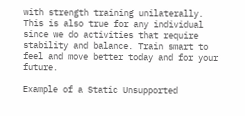with strength training unilaterally. This is also true for any individual since we do activities that require stability and balance. Train smart to feel and move better today and for your future.

Example of a Static Unsupported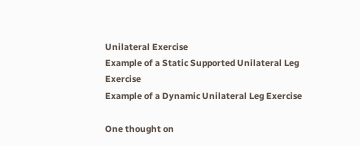Unilateral Exercise
Example of a Static Supported Unilateral Leg Exercise
Example of a Dynamic Unilateral Leg Exercise

One thought on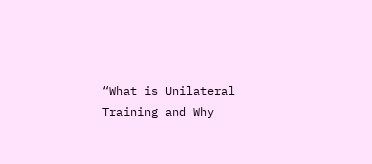“What is Unilateral Training and Why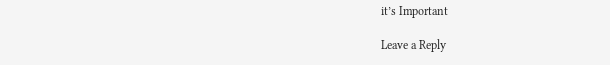it’s Important

Leave a Reply